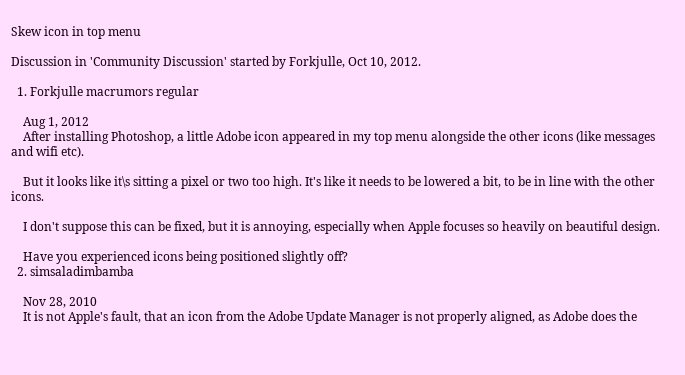Skew icon in top menu

Discussion in 'Community Discussion' started by Forkjulle, Oct 10, 2012.

  1. Forkjulle macrumors regular

    Aug 1, 2012
    After installing Photoshop, a little Adobe icon appeared in my top menu alongside the other icons (like messages and wifi etc).

    But it looks like it\s sitting a pixel or two too high. It's like it needs to be lowered a bit, to be in line with the other icons.

    I don't suppose this can be fixed, but it is annoying, especially when Apple focuses so heavily on beautiful design.

    Have you experienced icons being positioned slightly off?
  2. simsaladimbamba

    Nov 28, 2010
    It is not Apple's fault, that an icon from the Adobe Update Manager is not properly aligned, as Adobe does the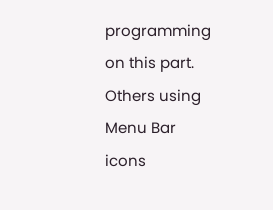programming on this part. Others using Menu Bar icons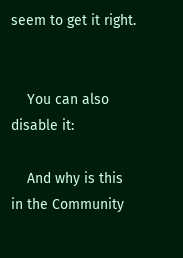seem to get it right.


    You can also disable it:

    And why is this in the Community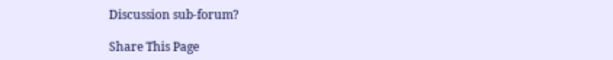Discussion sub-forum?

Share This Page